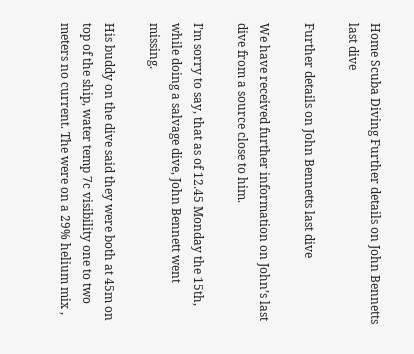Home Scuba Diving Further details on John Bennetts last dive

Further details on John Bennetts last dive

We have received further information on John’s last dive from a source close to him.

I’m sorry to say, that as of 12.45 Monday the 15th, while doing a salvage dive, John Bennett went missing.

His buddy on the dive said they were both at 45m on top of the ship, water temp 7c visibility one to two meters no current. The were on a 29% helium mix ,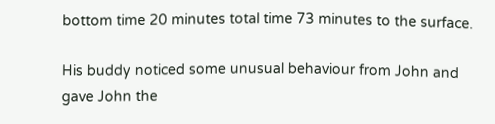bottom time 20 minutes total time 73 minutes to the surface.

His buddy noticed some unusual behaviour from John and gave John the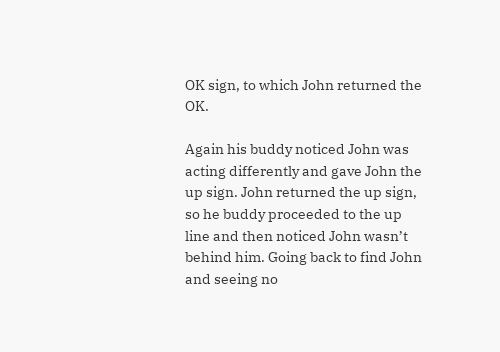OK sign, to which John returned the OK.

Again his buddy noticed John was acting differently and gave John the up sign. John returned the up sign, so he buddy proceeded to the up line and then noticed John wasn’t behind him. Going back to find John and seeing no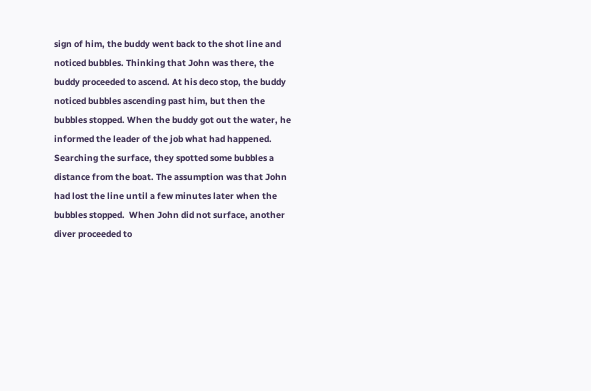sign of him, the buddy went back to the shot line and noticed bubbles. Thinking that John was there, the buddy proceeded to ascend. At his deco stop, the buddy noticed bubbles ascending past him, but then the bubbles stopped. When the buddy got out the water, he informed the leader of the job what had happened. Searching the surface, they spotted some bubbles a distance from the boat. The assumption was that John had lost the line until a few minutes later when the bubbles stopped.  When John did not surface, another diver proceeded to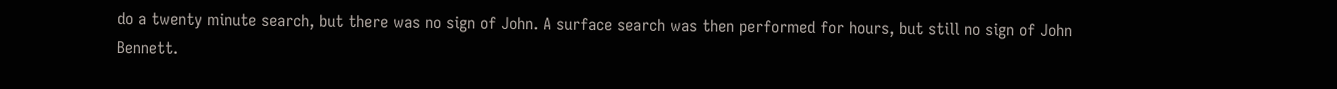do a twenty minute search, but there was no sign of John. A surface search was then performed for hours, but still no sign of John Bennett.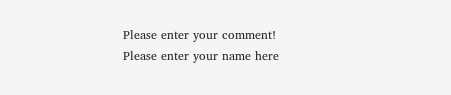Please enter your comment!
Please enter your name here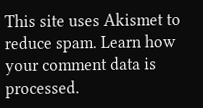This site uses Akismet to reduce spam. Learn how your comment data is processed.